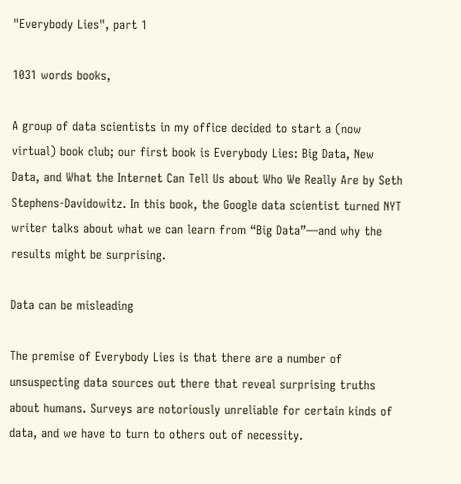"Everybody Lies", part 1

1031 words books,

A group of data scientists in my office decided to start a (now virtual) book club; our first book is Everybody Lies: Big Data, New Data, and What the Internet Can Tell Us about Who We Really Are by Seth Stephens-Davidowitz. In this book, the Google data scientist turned NYT writer talks about what we can learn from “Big Data”—and why the results might be surprising.

Data can be misleading

The premise of Everybody Lies is that there are a number of unsuspecting data sources out there that reveal surprising truths about humans. Surveys are notoriously unreliable for certain kinds of data, and we have to turn to others out of necessity.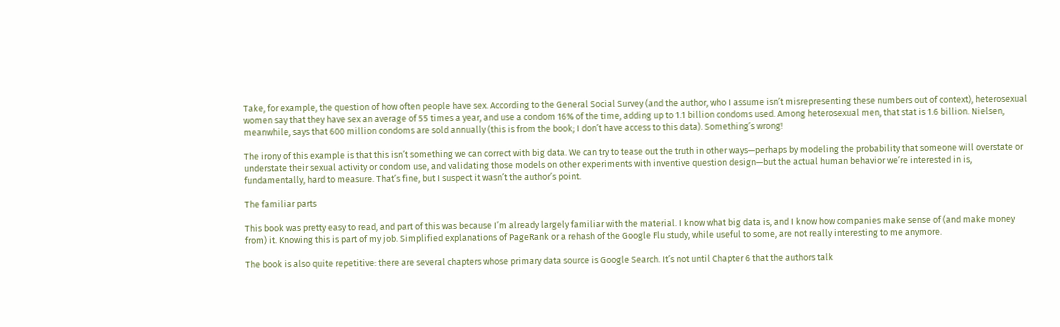Take, for example, the question of how often people have sex. According to the General Social Survey (and the author, who I assume isn’t misrepresenting these numbers out of context), heterosexual women say that they have sex an average of 55 times a year, and use a condom 16% of the time, adding up to 1.1 billion condoms used. Among heterosexual men, that stat is 1.6 billion. Nielsen, meanwhile, says that 600 million condoms are sold annually (this is from the book; I don’t have access to this data). Something’s wrong!

The irony of this example is that this isn’t something we can correct with big data. We can try to tease out the truth in other ways—perhaps by modeling the probability that someone will overstate or understate their sexual activity or condom use, and validating those models on other experiments with inventive question design—but the actual human behavior we’re interested in is, fundamentally, hard to measure. That’s fine, but I suspect it wasn’t the author’s point.

The familiar parts

This book was pretty easy to read, and part of this was because I’m already largely familiar with the material. I know what big data is, and I know how companies make sense of (and make money from) it. Knowing this is part of my job. Simplified explanations of PageRank or a rehash of the Google Flu study, while useful to some, are not really interesting to me anymore.

The book is also quite repetitive: there are several chapters whose primary data source is Google Search. It’s not until Chapter 6 that the authors talk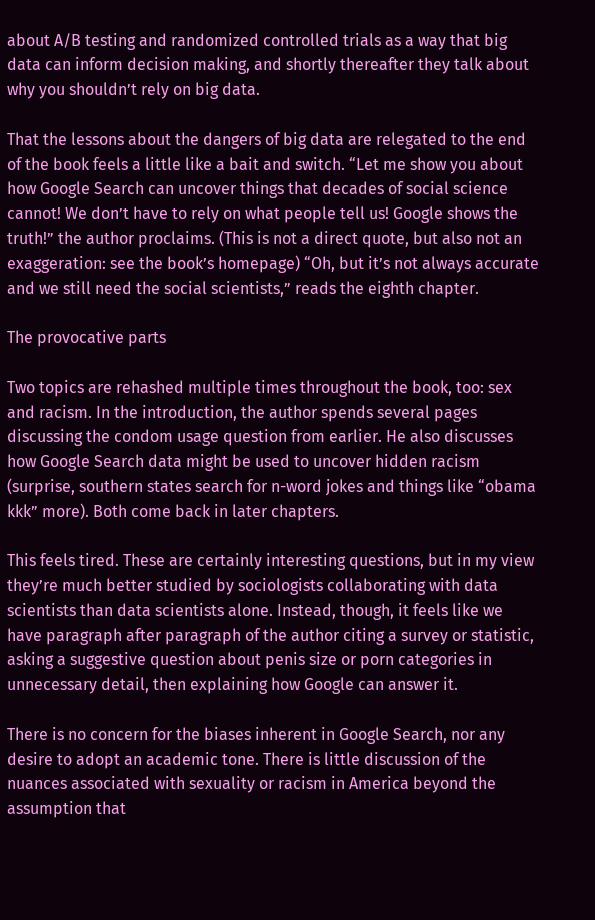about A/B testing and randomized controlled trials as a way that big data can inform decision making, and shortly thereafter they talk about why you shouldn’t rely on big data.

That the lessons about the dangers of big data are relegated to the end of the book feels a little like a bait and switch. “Let me show you about how Google Search can uncover things that decades of social science cannot! We don’t have to rely on what people tell us! Google shows the truth!” the author proclaims. (This is not a direct quote, but also not an exaggeration: see the book’s homepage) “Oh, but it’s not always accurate and we still need the social scientists,” reads the eighth chapter.

The provocative parts

Two topics are rehashed multiple times throughout the book, too: sex and racism. In the introduction, the author spends several pages discussing the condom usage question from earlier. He also discusses how Google Search data might be used to uncover hidden racism (surprise, southern states search for n-word jokes and things like “obama kkk” more). Both come back in later chapters.

This feels tired. These are certainly interesting questions, but in my view they’re much better studied by sociologists collaborating with data scientists than data scientists alone. Instead, though, it feels like we have paragraph after paragraph of the author citing a survey or statistic, asking a suggestive question about penis size or porn categories in unnecessary detail, then explaining how Google can answer it.

There is no concern for the biases inherent in Google Search, nor any desire to adopt an academic tone. There is little discussion of the nuances associated with sexuality or racism in America beyond the assumption that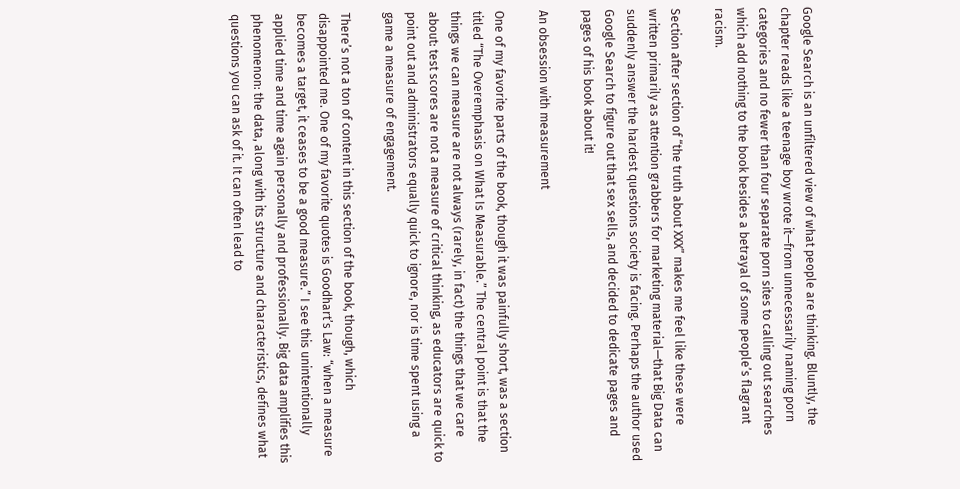Google Search is an unfiltered view of what people are thinking. Bluntly, the chapter reads like a teenage boy wrote it—from unnecessarily naming porn categories and no fewer than four separate porn sites to calling out searches which add nothing to the book besides a betrayal of some people’s flagrant racism.

Section after section of “the truth about XXX” makes me feel like these were written primarily as attention grabbers for marketing material—that Big Data can suddenly answer the hardest questions society is facing. Perhaps the author used Google Search to figure out that sex sells, and decided to dedicate pages and pages of his book about it!

An obsession with measurement

One of my favorite parts of the book, though it was painfully short, was a section titled “The Overemphasis on What Is Measurable.” The central point is that the things we can measure are not always (rarely, in fact) the things that we care about: test scores are not a measure of critical thinking, as educators are quick to point out and administrators equally quick to ignore, nor is time spent using a game a measure of engagement.

There’s not a ton of content in this section of the book, though, which disappointed me. One of my favorite quotes is Goodhart’s Law: “when a measure becomes a target, it ceases to be a good measure.” I see this unintentionally applied time and time again personally and professionally. Big data amplifies this phenomenon: the data, along with its structure and characteristics, defines what questions you can ask of it. It can often lead to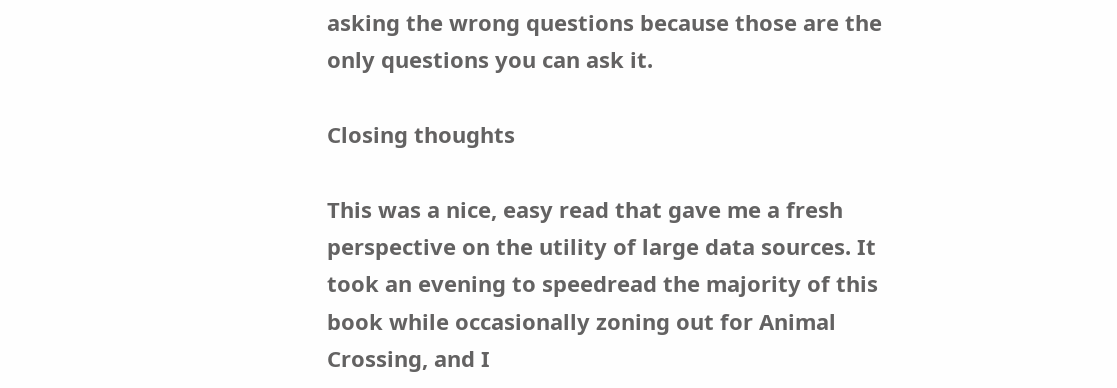asking the wrong questions because those are the only questions you can ask it.

Closing thoughts

This was a nice, easy read that gave me a fresh perspective on the utility of large data sources. It took an evening to speedread the majority of this book while occasionally zoning out for Animal Crossing, and I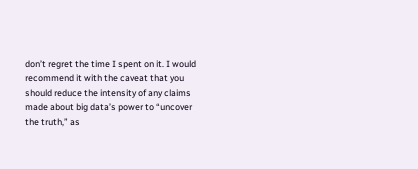don’t regret the time I spent on it. I would recommend it with the caveat that you should reduce the intensity of any claims made about big data’s power to “uncover the truth,” as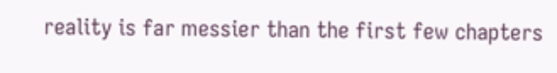reality is far messier than the first few chapters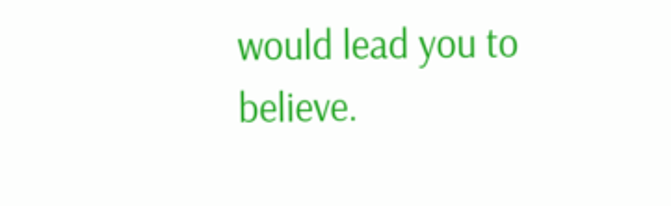would lead you to believe.